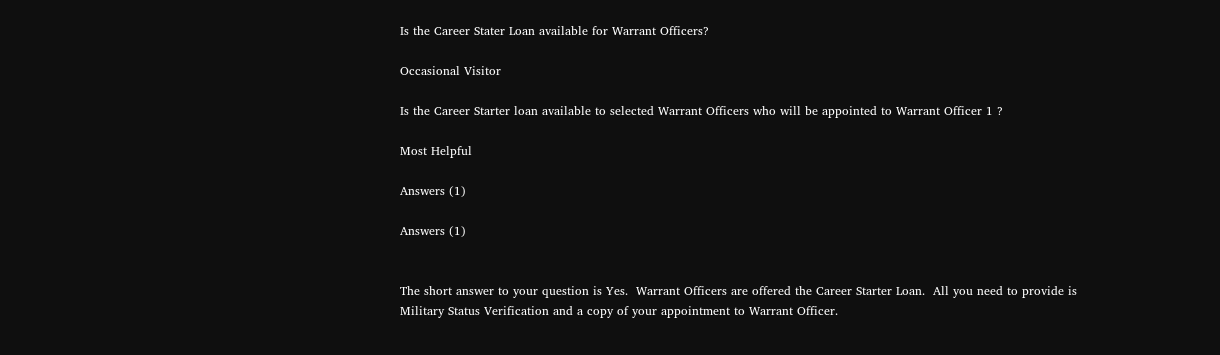Is the Career Stater Loan available for Warrant Officers?

Occasional Visitor

Is the Career Starter loan available to selected Warrant Officers who will be appointed to Warrant Officer 1 ?

Most Helpful

Answers (1)

Answers (1)


The short answer to your question is Yes.  Warrant Officers are offered the Career Starter Loan.  All you need to provide is Military Status Verification and a copy of your appointment to Warrant Officer.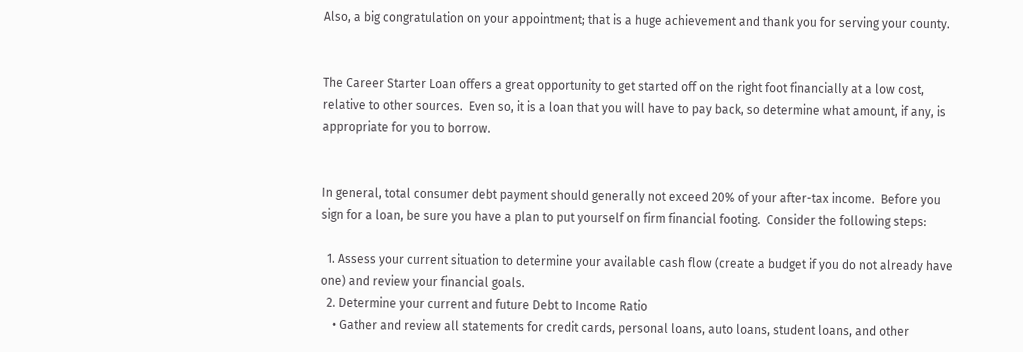Also, a big congratulation on your appointment; that is a huge achievement and thank you for serving your county.


The Career Starter Loan offers a great opportunity to get started off on the right foot financially at a low cost, relative to other sources.  Even so, it is a loan that you will have to pay back, so determine what amount, if any, is appropriate for you to borrow.


In general, total consumer debt payment should generally not exceed 20% of your after-tax income.  Before you sign for a loan, be sure you have a plan to put yourself on firm financial footing.  Consider the following steps:

  1. Assess your current situation to determine your available cash flow (create a budget if you do not already have one) and review your financial goals.
  2. Determine your current and future Debt to Income Ratio
    • Gather and review all statements for credit cards, personal loans, auto loans, student loans, and other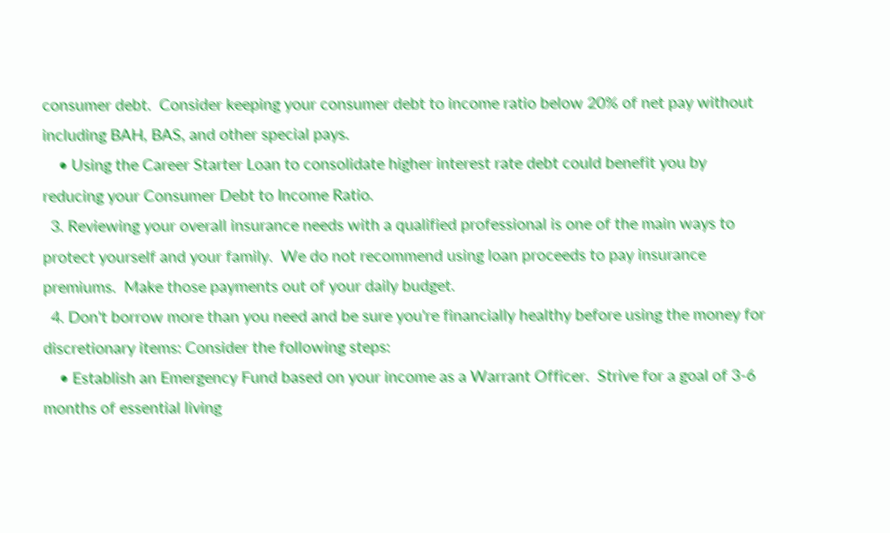consumer debt.  Consider keeping your consumer debt to income ratio below 20% of net pay without including BAH, BAS, and other special pays.
    • Using the Career Starter Loan to consolidate higher interest rate debt could benefit you by reducing your Consumer Debt to Income Ratio.
  3. Reviewing your overall insurance needs with a qualified professional is one of the main ways to protect yourself and your family.  We do not recommend using loan proceeds to pay insurance premiums.  Make those payments out of your daily budget.
  4. Don't borrow more than you need and be sure you're financially healthy before using the money for discretionary items: Consider the following steps:
    • Establish an Emergency Fund based on your income as a Warrant Officer.  Strive for a goal of 3-6 months of essential living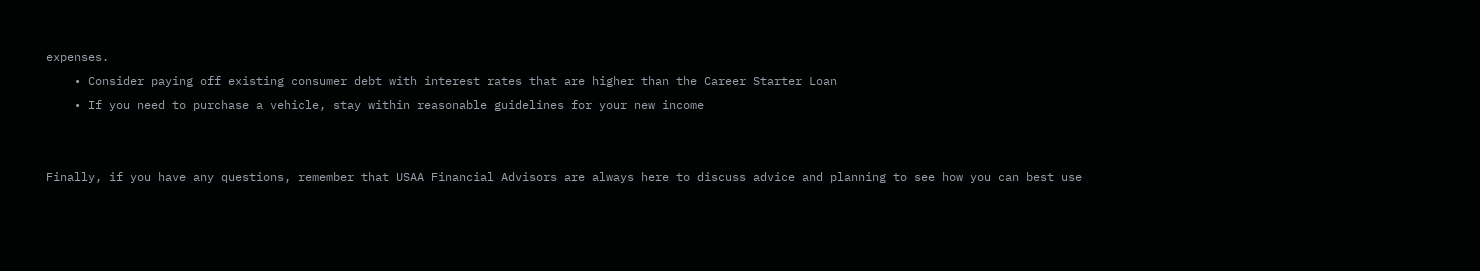expenses.
    • Consider paying off existing consumer debt with interest rates that are higher than the Career Starter Loan
    • If you need to purchase a vehicle, stay within reasonable guidelines for your new income


Finally, if you have any questions, remember that USAA Financial Advisors are always here to discuss advice and planning to see how you can best use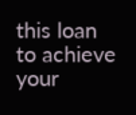this loan to achieve your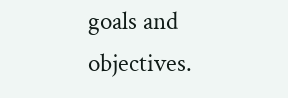goals and objectives.